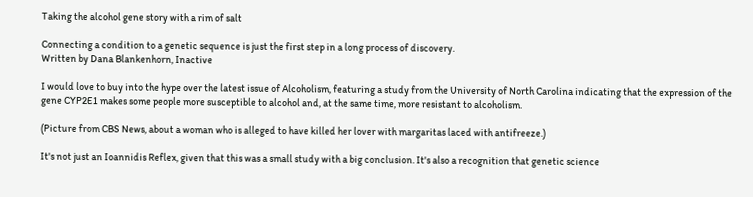Taking the alcohol gene story with a rim of salt

Connecting a condition to a genetic sequence is just the first step in a long process of discovery.
Written by Dana Blankenhorn, Inactive

I would love to buy into the hype over the latest issue of Alcoholism, featuring a study from the University of North Carolina indicating that the expression of the gene CYP2E1 makes some people more susceptible to alcohol and, at the same time, more resistant to alcoholism.

(Picture from CBS News, about a woman who is alleged to have killed her lover with margaritas laced with antifreeze.)

It's not just an Ioannidis Reflex, given that this was a small study with a big conclusion. It's also a recognition that genetic science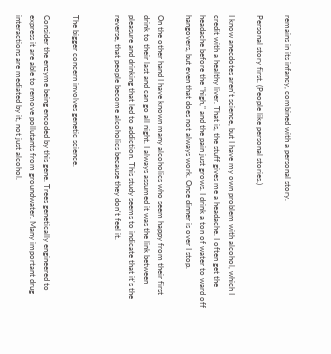remains in its infancy, combined with a personal story.

Personal story first. (People like personal stories.)

I know anecdotes aren't science, but I have my own problem with alcohol, which I credit with a healthy liver. That is, the stuff gives me a headache. I often get the headache before the "high," and the pain just grows. I drink a ton of water to ward off hangovers, but even that does not always work. Once dinner is over I stop.

On the other hand I have known many alcoholics who seem happy from their first drink to their last and can go all night. I always assumed it was the link between pleasure and drinking that led to addiction. This study seems to indicate that it's the reverse, that people become alcoholics because they don't feel it.


The bigger concern involves genetic science.

Consider the enzyme being encoded by this gene. Trees genetically engineered to express it are able to remove pollutants from groundwater. Many important drug interactions are mediated by it, not just alcohol.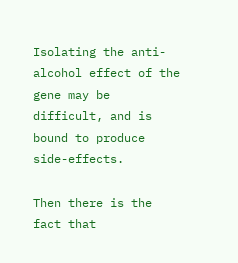Isolating the anti-alcohol effect of the gene may be difficult, and is bound to produce side-effects.

Then there is the fact that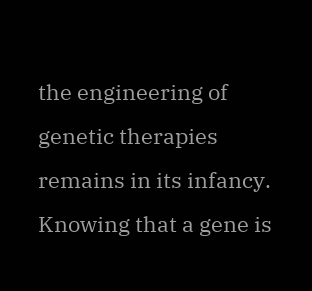the engineering of genetic therapies remains in its infancy. Knowing that a gene is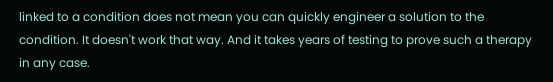linked to a condition does not mean you can quickly engineer a solution to the condition. It doesn't work that way. And it takes years of testing to prove such a therapy in any case.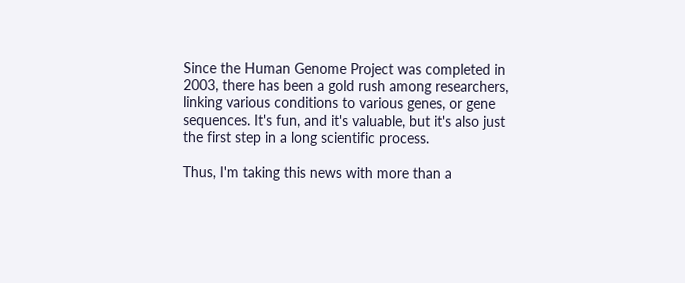Since the Human Genome Project was completed in 2003, there has been a gold rush among researchers, linking various conditions to various genes, or gene sequences. It's fun, and it's valuable, but it's also just the first step in a long scientific process.

Thus, I'm taking this news with more than a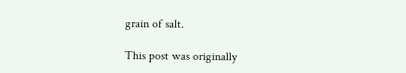grain of salt.

This post was originally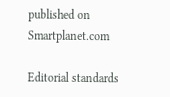published on Smartplanet.com

Editorial standards